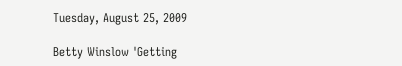Tuesday, August 25, 2009

Betty Winslow 'Getting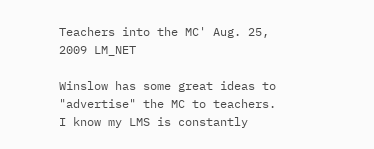Teachers into the MC' Aug. 25, 2009 LM_NET

Winslow has some great ideas to "advertise" the MC to teachers. I know my LMS is constantly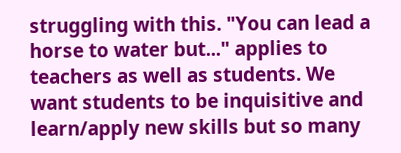struggling with this. "You can lead a horse to water but..." applies to teachers as well as students. We want students to be inquisitive and learn/apply new skills but so many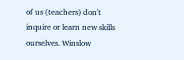of us (teachers) don't inquire or learn new skills ourselves. Winslow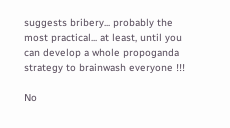suggests bribery... probably the most practical... at least, until you can develop a whole propoganda strategy to brainwash everyone !!!

No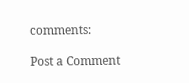comments:

Post a Comment